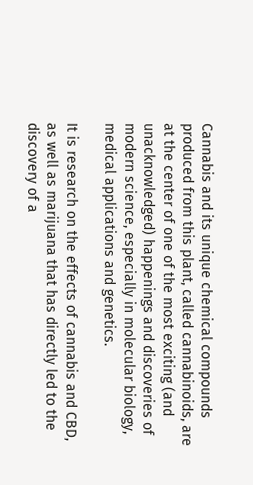Cannabis and its unique chemical compounds produced from this plant, called cannabinoids, are at the center of one of the most exciting (and unacknowledged) happenings and discoveries of modern science, especially in molecular biology, medical applications and genetics.

It is research on the effects of cannabis and CBD, as well as marijuana that has directly led to the discovery of a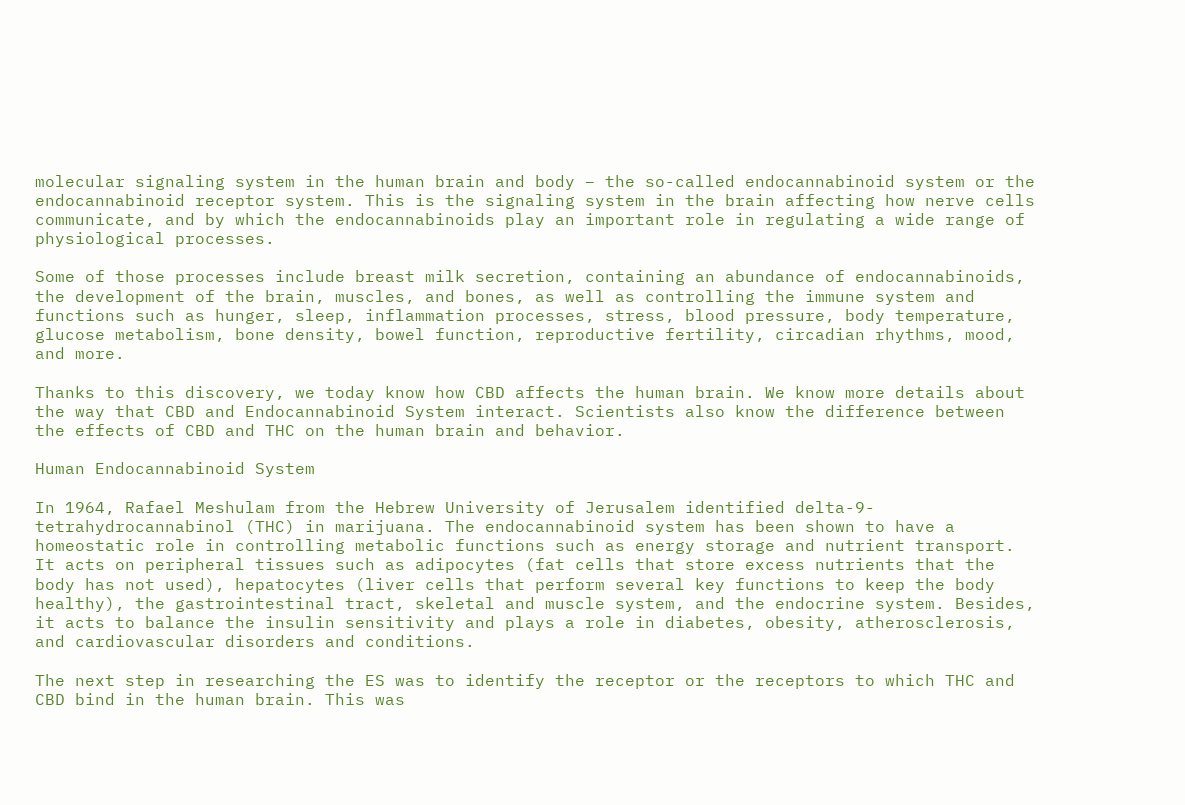molecular signaling system in the human brain and body – the so-called endocannabinoid system or the endocannabinoid receptor system. This is the signaling system in the brain affecting how nerve cells communicate, and by which the endocannabinoids play an important role in regulating a wide range of physiological processes.

Some of those processes include breast milk secretion, containing an abundance of endocannabinoids, the development of the brain, muscles, and bones, as well as controlling the immune system and functions such as hunger, sleep, inflammation processes, stress, blood pressure, body temperature, glucose metabolism, bone density, bowel function, reproductive fertility, circadian rhythms, mood, and more.

Thanks to this discovery, we today know how CBD affects the human brain. We know more details about the way that CBD and Endocannabinoid System interact. Scientists also know the difference between the effects of CBD and THC on the human brain and behavior.

Human Endocannabinoid System

In 1964, Rafael Meshulam from the Hebrew University of Jerusalem identified delta-9-tetrahydrocannabinol (THC) in marijuana. The endocannabinoid system has been shown to have a homeostatic role in controlling metabolic functions such as energy storage and nutrient transport. It acts on peripheral tissues such as adipocytes (fat cells that store excess nutrients that the body has not used), hepatocytes (liver cells that perform several key functions to keep the body healthy), the gastrointestinal tract, skeletal and muscle system, and the endocrine system. Besides, it acts to balance the insulin sensitivity and plays a role in diabetes, obesity, atherosclerosis, and cardiovascular disorders and conditions.

The next step in researching the ES was to identify the receptor or the receptors to which THC and CBD bind in the human brain. This was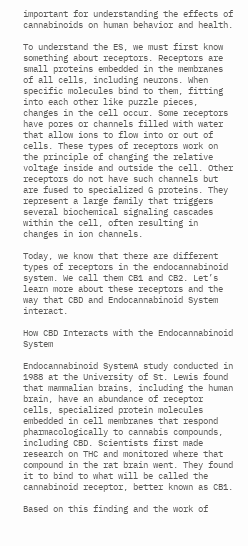important for understanding the effects of cannabinoids on human behavior and health.

To understand the ES, we must first know something about receptors. Receptors are small proteins embedded in the membranes of all cells, including neurons. When specific molecules bind to them, fitting into each other like puzzle pieces, changes in the cell occur. Some receptors have pores or channels filled with water that allow ions to flow into or out of cells. These types of receptors work on the principle of changing the relative voltage inside and outside the cell. Other receptors do not have such channels but are fused to specialized G proteins. They represent a large family that triggers several biochemical signaling cascades within the cell, often resulting in changes in ion channels.

Today, we know that there are different types of receptors in the endocannabinoid system. We call them CB1 and CB2. Let’s learn more about these receptors and the way that CBD and Endocannabinoid System interact.

How CBD Interacts with the Endocannabinoid System

Endocannabinoid SystemA study conducted in 1988 at the University of St. Lewis found that mammalian brains, including the human brain, have an abundance of receptor cells, specialized protein molecules embedded in cell membranes that respond pharmacologically to cannabis compounds, including CBD. Scientists first made research on THC and monitored where that compound in the rat brain went. They found it to bind to what will be called the cannabinoid receptor, better known as CB1.

Based on this finding and the work of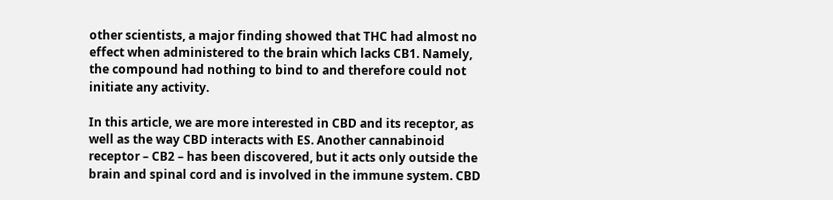other scientists, a major finding showed that THC had almost no effect when administered to the brain which lacks CB1. Namely, the compound had nothing to bind to and therefore could not initiate any activity.

In this article, we are more interested in CBD and its receptor, as well as the way CBD interacts with ES. Another cannabinoid receptor – CB2 – has been discovered, but it acts only outside the brain and spinal cord and is involved in the immune system. CBD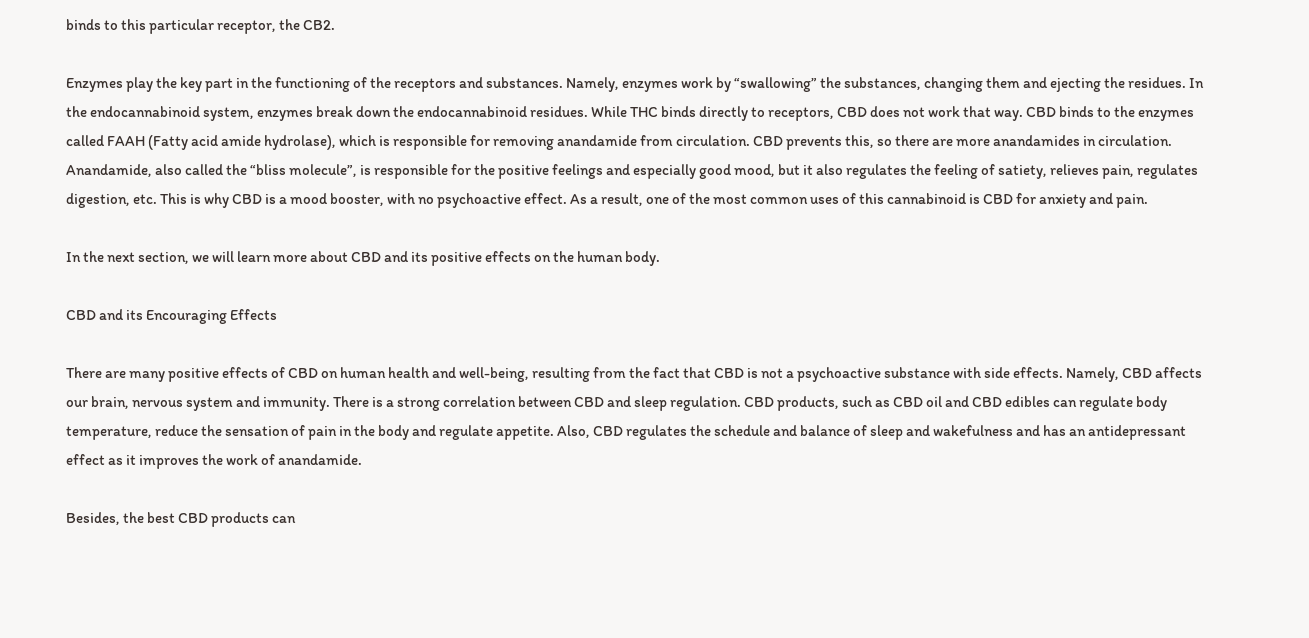binds to this particular receptor, the CB2.

Enzymes play the key part in the functioning of the receptors and substances. Namely, enzymes work by “swallowing” the substances, changing them and ejecting the residues. In the endocannabinoid system, enzymes break down the endocannabinoid residues. While THC binds directly to receptors, CBD does not work that way. CBD binds to the enzymes called FAAH (Fatty acid amide hydrolase), which is responsible for removing anandamide from circulation. CBD prevents this, so there are more anandamides in circulation. Anandamide, also called the “bliss molecule”, is responsible for the positive feelings and especially good mood, but it also regulates the feeling of satiety, relieves pain, regulates digestion, etc. This is why CBD is a mood booster, with no psychoactive effect. As a result, one of the most common uses of this cannabinoid is CBD for anxiety and pain.

In the next section, we will learn more about CBD and its positive effects on the human body.

CBD and its Encouraging Effects

There are many positive effects of CBD on human health and well-being, resulting from the fact that CBD is not a psychoactive substance with side effects. Namely, CBD affects our brain, nervous system and immunity. There is a strong correlation between CBD and sleep regulation. CBD products, such as CBD oil and CBD edibles can regulate body temperature, reduce the sensation of pain in the body and regulate appetite. Also, CBD regulates the schedule and balance of sleep and wakefulness and has an antidepressant effect as it improves the work of anandamide.

Besides, the best CBD products can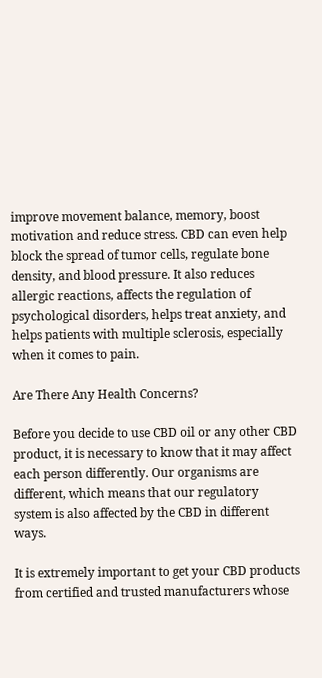improve movement balance, memory, boost motivation and reduce stress. CBD can even help block the spread of tumor cells, regulate bone density, and blood pressure. It also reduces allergic reactions, affects the regulation of psychological disorders, helps treat anxiety, and helps patients with multiple sclerosis, especially when it comes to pain.

Are There Any Health Concerns?

Before you decide to use CBD oil or any other CBD product, it is necessary to know that it may affect each person differently. Our organisms are different, which means that our regulatory system is also affected by the CBD in different ways.

It is extremely important to get your CBD products from certified and trusted manufacturers whose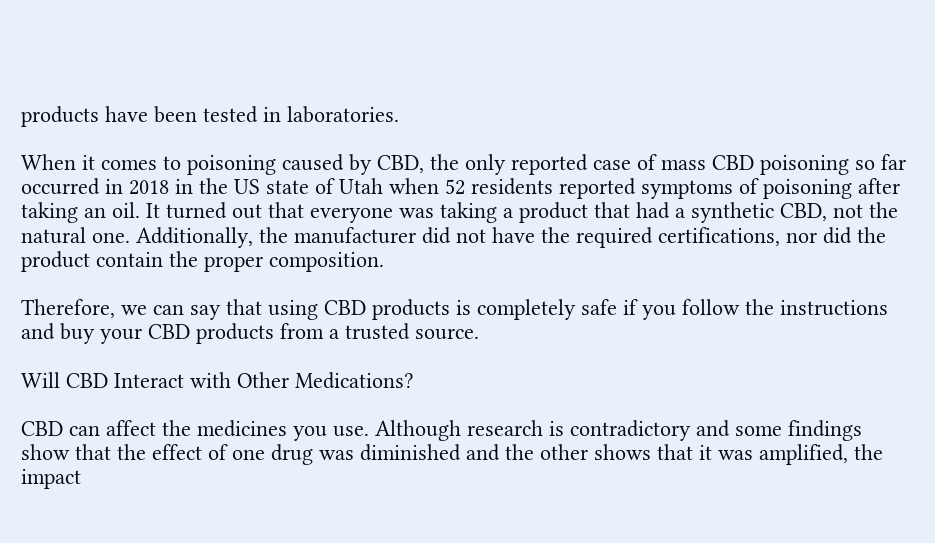products have been tested in laboratories.

When it comes to poisoning caused by CBD, the only reported case of mass CBD poisoning so far occurred in 2018 in the US state of Utah when 52 residents reported symptoms of poisoning after taking an oil. It turned out that everyone was taking a product that had a synthetic CBD, not the natural one. Additionally, the manufacturer did not have the required certifications, nor did the product contain the proper composition.

Therefore, we can say that using CBD products is completely safe if you follow the instructions and buy your CBD products from a trusted source.

Will CBD Interact with Other Medications?

CBD can affect the medicines you use. Although research is contradictory and some findings show that the effect of one drug was diminished and the other shows that it was amplified, the impact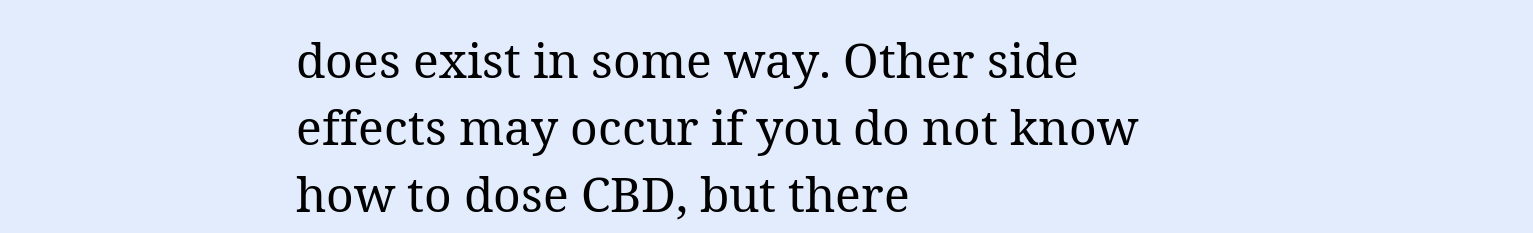does exist in some way. Other side effects may occur if you do not know how to dose CBD, but there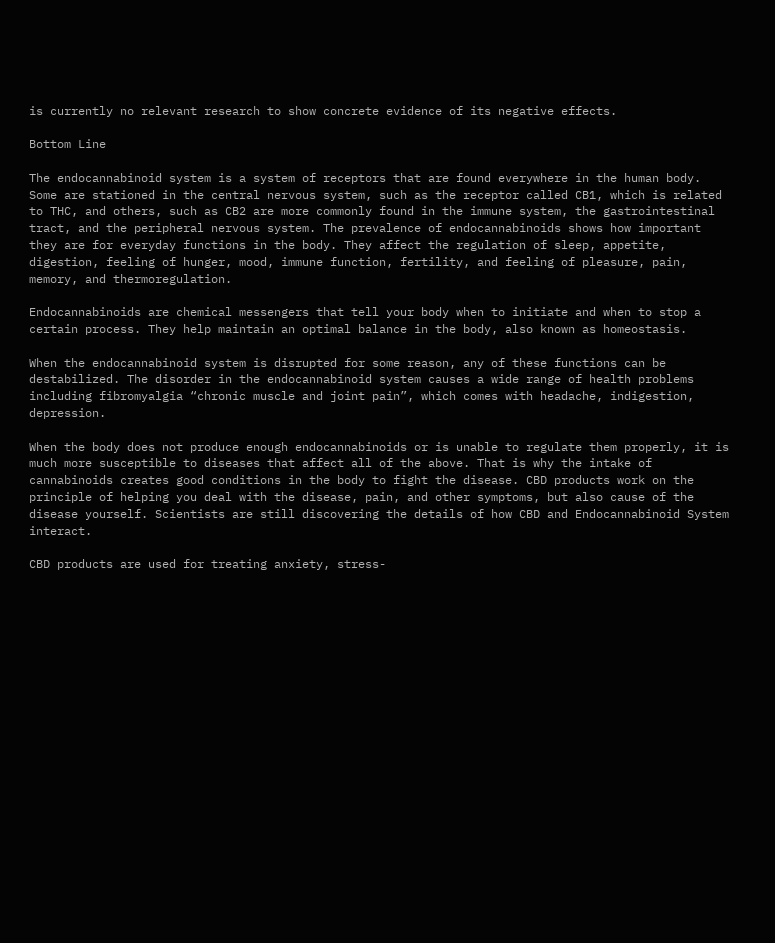is currently no relevant research to show concrete evidence of its negative effects.

Bottom Line

The endocannabinoid system is a system of receptors that are found everywhere in the human body. Some are stationed in the central nervous system, such as the receptor called CB1, which is related to THC, and others, such as CB2 are more commonly found in the immune system, the gastrointestinal tract, and the peripheral nervous system. The prevalence of endocannabinoids shows how important they are for everyday functions in the body. They affect the regulation of sleep, appetite, digestion, feeling of hunger, mood, immune function, fertility, and feeling of pleasure, pain, memory, and thermoregulation.

Endocannabinoids are chemical messengers that tell your body when to initiate and when to stop a certain process. They help maintain an optimal balance in the body, also known as homeostasis.

When the endocannabinoid system is disrupted for some reason, any of these functions can be destabilized. The disorder in the endocannabinoid system causes a wide range of health problems including fibromyalgia “chronic muscle and joint pain”, which comes with headache, indigestion, depression.

When the body does not produce enough endocannabinoids or is unable to regulate them properly, it is much more susceptible to diseases that affect all of the above. That is why the intake of cannabinoids creates good conditions in the body to fight the disease. CBD products work on the principle of helping you deal with the disease, pain, and other symptoms, but also cause of the disease yourself. Scientists are still discovering the details of how CBD and Endocannabinoid System interact.

CBD products are used for treating anxiety, stress-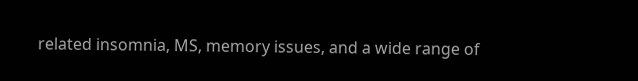related insomnia, MS, memory issues, and a wide range of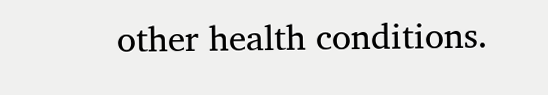other health conditions.